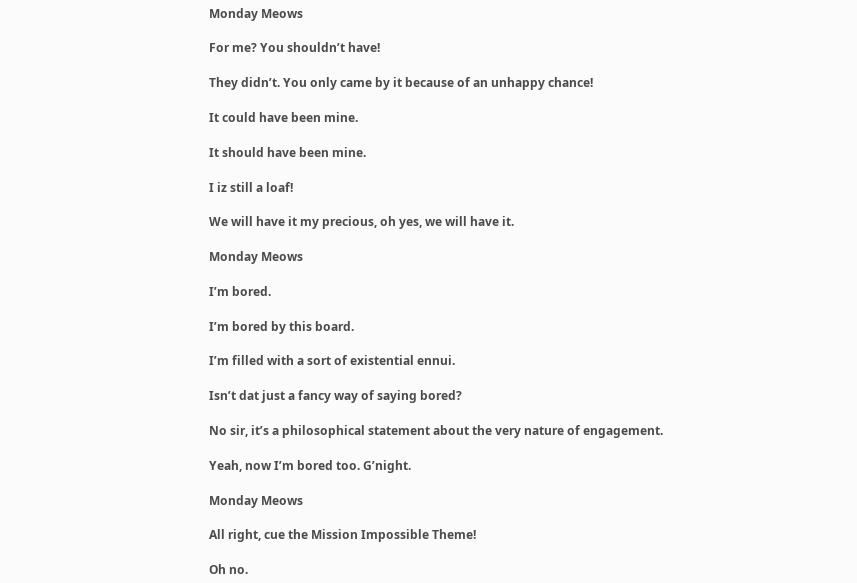Monday Meows

For me? You shouldn’t have!

They didn’t. You only came by it because of an unhappy chance!

It could have been mine.

It should have been mine.

I iz still a loaf!

We will have it my precious, oh yes, we will have it.

Monday Meows

I’m bored.

I’m bored by this board.

I’m filled with a sort of existential ennui.

Isn’t dat just a fancy way of saying bored?

No sir, it’s a philosophical statement about the very nature of engagement.

Yeah, now I’m bored too. G’night.

Monday Meows

All right, cue the Mission Impossible Theme!

Oh no.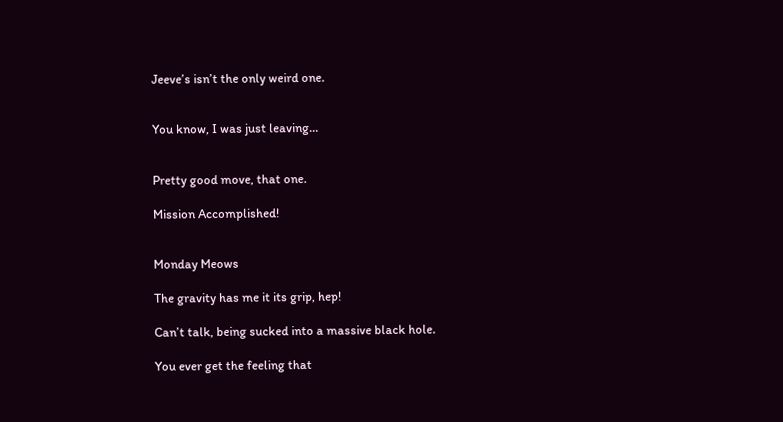Jeeve’s isn’t the only weird one.


You know, I was just leaving…


Pretty good move, that one.

Mission Accomplished!


Monday Meows

The gravity has me it its grip, hep!

Can’t talk, being sucked into a massive black hole.

You ever get the feeling that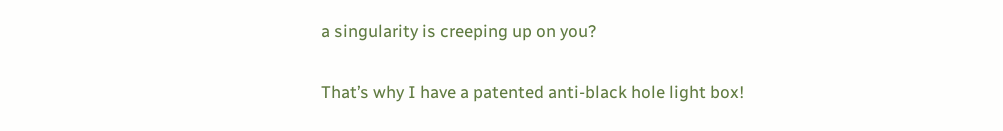a singularity is creeping up on you?

That’s why I have a patented anti-black hole light box!